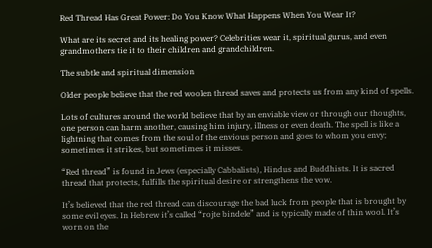Red Thread Has Great Power: Do You Know What Happens When You Wear It?

What are its secret and its healing power? Celebrities wear it, spiritual gurus, and even grandmothers tie it to their children and grandchildren.

The subtle and spiritual dimension

Older people believe that the red woolen thread saves and protects us from any kind of spells.

Lots of cultures around the world believe that by an enviable view or through our thoughts, one person can harm another, causing him injury, illness or even death. The spell is like a lightning that comes from the soul of the envious person and goes to whom you envy; sometimes it strikes, but sometimes it misses.

“Red thread” is found in Jews (especially Cabbalists), Hindus and Buddhists. It is sacred thread that protects, fulfills the spiritual desire or strengthens the vow.

It’s believed that the red thread can discourage the bad luck from people that is brought by some evil eyes. In Hebrew it’s called “rojte bindele” and is typically made of thin wool. It’s worn on the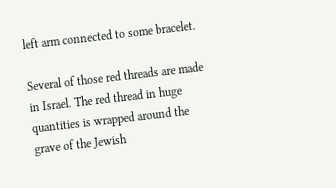left arm connected to some bracelet.

Several of those red threads are made in Israel. The red thread in huge quantities is wrapped around the grave of the Jewish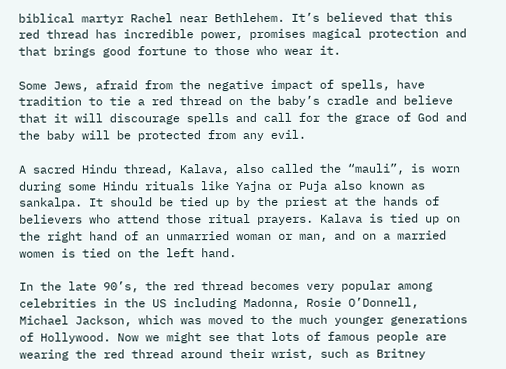biblical martyr Rachel near Bethlehem. It’s believed that this red thread has incredible power, promises magical protection and that brings good fortune to those who wear it.

Some Jews, afraid from the negative impact of spells, have tradition to tie a red thread on the baby’s cradle and believe that it will discourage spells and call for the grace of God and the baby will be protected from any evil.

A sacred Hindu thread, Kalava, also called the “mauli”, is worn during some Hindu rituals like Yajna or Puja also known as sankalpa. It should be tied up by the priest at the hands of believers who attend those ritual prayers. Kalava is tied up on the right hand of an unmarried woman or man, and on a married women is tied on the left hand.

In the late 90’s, the red thread becomes very popular among celebrities in the US including Madonna, Rosie O’Donnell, Michael Jackson, which was moved to the much younger generations of Hollywood. Now we might see that lots of famous people are wearing the red thread around their wrist, such as Britney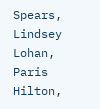Spears, Lindsey Lohan, Paris Hilton,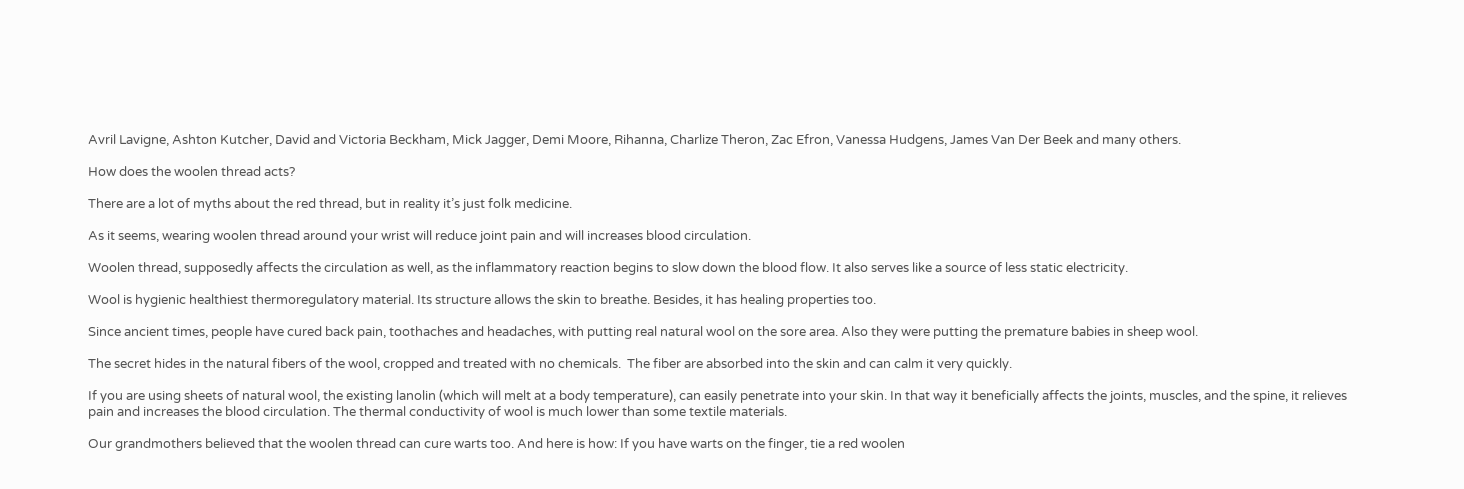Avril Lavigne, Ashton Kutcher, David and Victoria Beckham, Mick Jagger, Demi Moore, Rihanna, Charlize Theron, Zac Efron, Vanessa Hudgens, James Van Der Beek and many others.

How does the woolen thread acts?

There are a lot of myths about the red thread, but in reality it’s just folk medicine.

As it seems, wearing woolen thread around your wrist will reduce joint pain and will increases blood circulation.

Woolen thread, supposedly affects the circulation as well, as the inflammatory reaction begins to slow down the blood flow. It also serves like a source of less static electricity.

Wool is hygienic healthiest thermoregulatory material. Its structure allows the skin to breathe. Besides, it has healing properties too.

Since ancient times, people have cured back pain, toothaches and headaches, with putting real natural wool on the sore area. Also they were putting the premature babies in sheep wool.

The secret hides in the natural fibers of the wool, cropped and treated with no chemicals.  The fiber are absorbed into the skin and can calm it very quickly.

If you are using sheets of natural wool, the existing lanolin (which will melt at a body temperature), can easily penetrate into your skin. In that way it beneficially affects the joints, muscles, and the spine, it relieves pain and increases the blood circulation. The thermal conductivity of wool is much lower than some textile materials.

Our grandmothers believed that the woolen thread can cure warts too. And here is how: If you have warts on the finger, tie a red woolen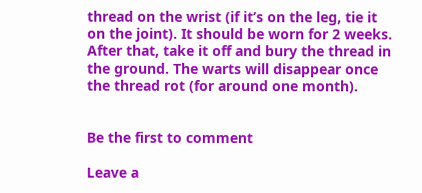thread on the wrist (if it’s on the leg, tie it on the joint). It should be worn for 2 weeks. After that, take it off and bury the thread in the ground. The warts will disappear once the thread rot (for around one month).


Be the first to comment

Leave a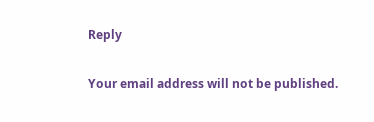Reply

Your email address will not be published.